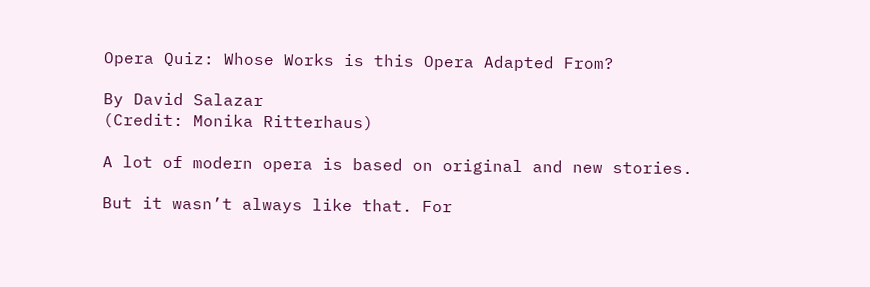Opera Quiz: Whose Works is this Opera Adapted From?

By David Salazar
(Credit: Monika Ritterhaus)

A lot of modern opera is based on original and new stories.

But it wasn’t always like that. For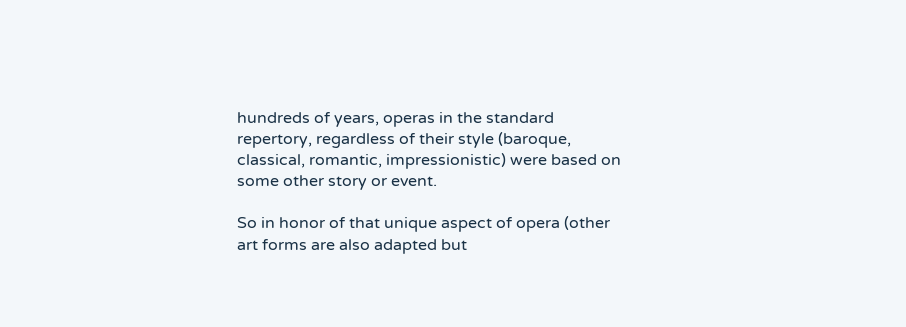hundreds of years, operas in the standard repertory, regardless of their style (baroque, classical, romantic, impressionistic) were based on some other story or event.

So in honor of that unique aspect of opera (other art forms are also adapted but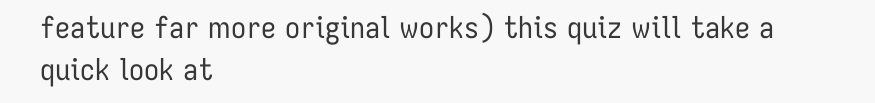feature far more original works) this quiz will take a quick look at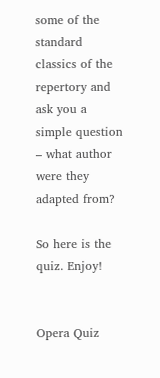some of the standard classics of the repertory and ask you a simple question – what author were they adapted from?

So here is the quiz. Enjoy!


Opera Quiz